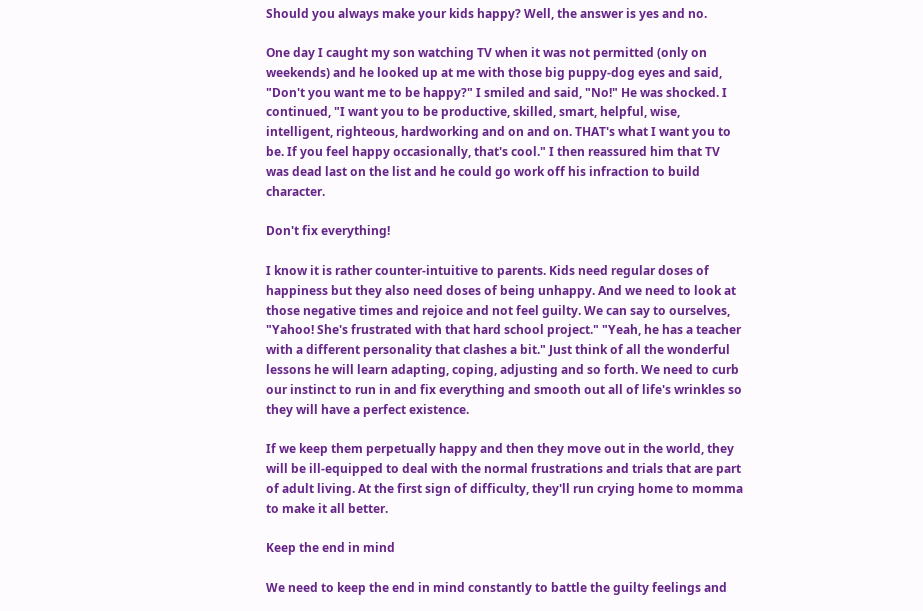Should you always make your kids happy? Well, the answer is yes and no.

One day I caught my son watching TV when it was not permitted (only on weekends) and he looked up at me with those big puppy-dog eyes and said, "Don't you want me to be happy?" I smiled and said, "No!" He was shocked. I continued, "I want you to be productive, skilled, smart, helpful, wise, intelligent, righteous, hardworking and on and on. THAT's what I want you to be. If you feel happy occasionally, that's cool." I then reassured him that TV was dead last on the list and he could go work off his infraction to build character.

Don't fix everything!

I know it is rather counter-intuitive to parents. Kids need regular doses of happiness but they also need doses of being unhappy. And we need to look at those negative times and rejoice and not feel guilty. We can say to ourselves, "Yahoo! She's frustrated with that hard school project." "Yeah, he has a teacher with a different personality that clashes a bit." Just think of all the wonderful lessons he will learn adapting, coping, adjusting and so forth. We need to curb our instinct to run in and fix everything and smooth out all of life's wrinkles so they will have a perfect existence.

If we keep them perpetually happy and then they move out in the world, they will be ill-equipped to deal with the normal frustrations and trials that are part of adult living. At the first sign of difficulty, they'll run crying home to momma to make it all better.

Keep the end in mind

We need to keep the end in mind constantly to battle the guilty feelings and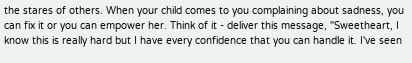the stares of others. When your child comes to you complaining about sadness, you can fix it or you can empower her. Think of it - deliver this message, "Sweetheart, I know this is really hard but I have every confidence that you can handle it. I've seen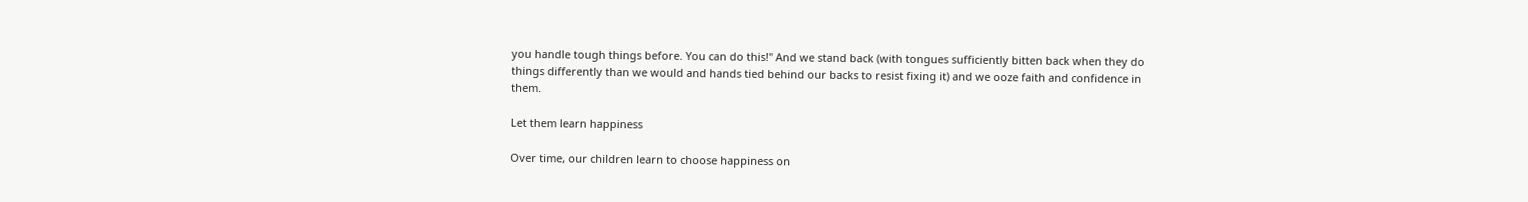you handle tough things before. You can do this!" And we stand back (with tongues sufficiently bitten back when they do things differently than we would and hands tied behind our backs to resist fixing it) and we ooze faith and confidence in them.

Let them learn happiness

Over time, our children learn to choose happiness on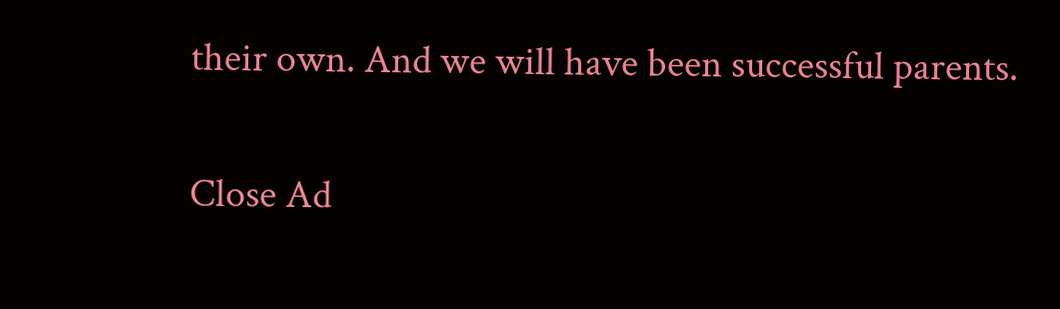their own. And we will have been successful parents.

Close Ad